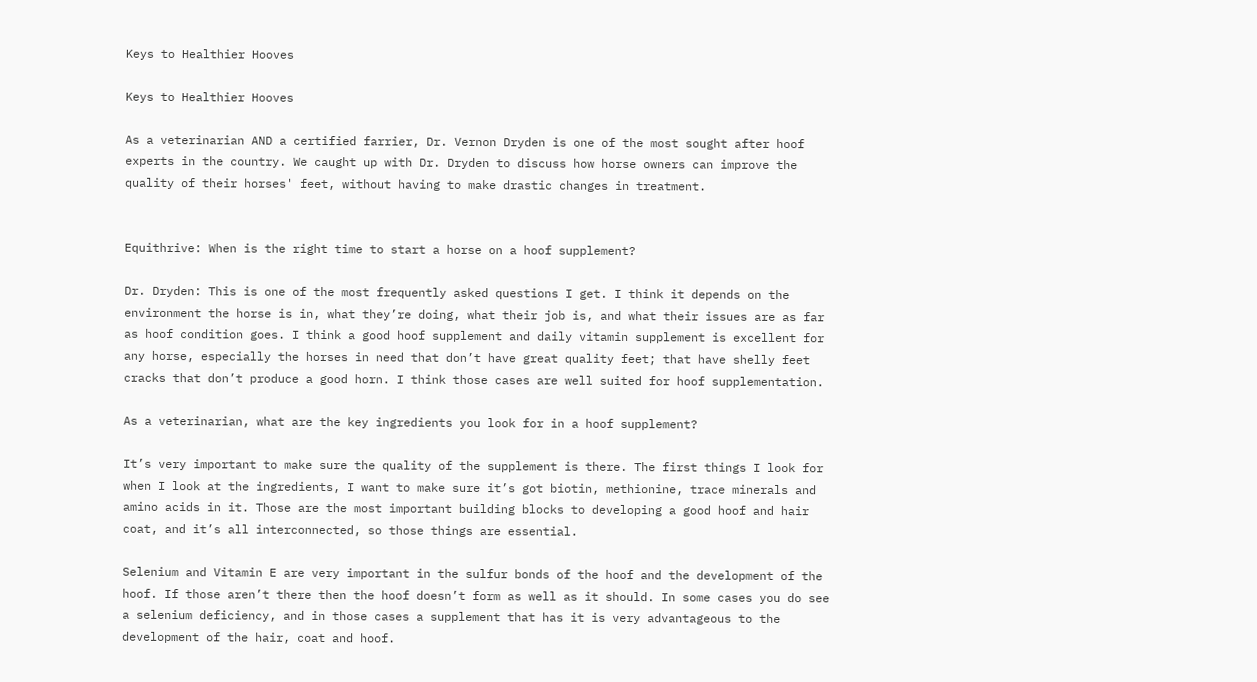Keys to Healthier Hooves

Keys to Healthier Hooves

As a veterinarian AND a certified farrier, Dr. Vernon Dryden is one of the most sought after hoof experts in the country. We caught up with Dr. Dryden to discuss how horse owners can improve the quality of their horses' feet, without having to make drastic changes in treatment.


Equithrive: When is the right time to start a horse on a hoof supplement?

Dr. Dryden: This is one of the most frequently asked questions I get. I think it depends on the environment the horse is in, what they’re doing, what their job is, and what their issues are as far as hoof condition goes. I think a good hoof supplement and daily vitamin supplement is excellent for any horse, especially the horses in need that don’t have great quality feet; that have shelly feet cracks that don’t produce a good horn. I think those cases are well suited for hoof supplementation.

As a veterinarian, what are the key ingredients you look for in a hoof supplement?

It’s very important to make sure the quality of the supplement is there. The first things I look for when I look at the ingredients, I want to make sure it’s got biotin, methionine, trace minerals and amino acids in it. Those are the most important building blocks to developing a good hoof and hair coat, and it’s all interconnected, so those things are essential.

Selenium and Vitamin E are very important in the sulfur bonds of the hoof and the development of the hoof. If those aren’t there then the hoof doesn’t form as well as it should. In some cases you do see a selenium deficiency, and in those cases a supplement that has it is very advantageous to the development of the hair, coat and hoof.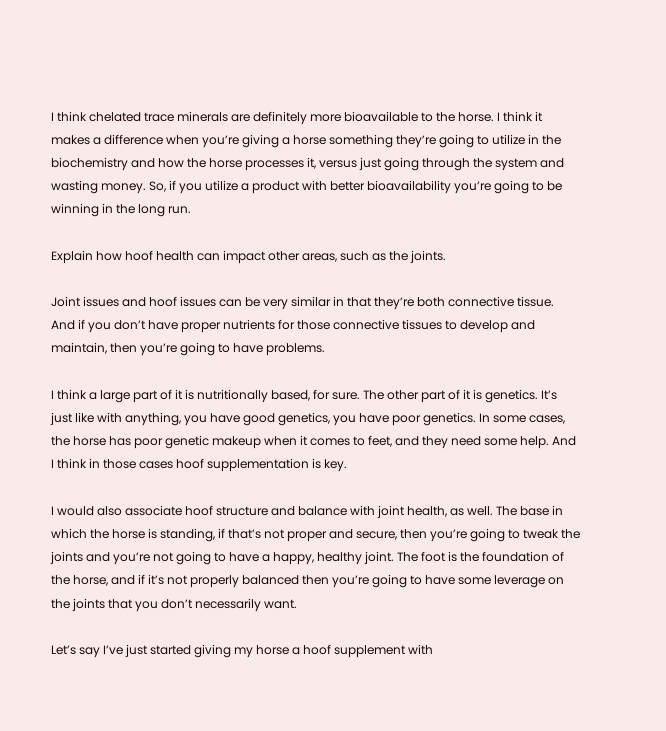I think chelated trace minerals are definitely more bioavailable to the horse. I think it makes a difference when you’re giving a horse something they’re going to utilize in the biochemistry and how the horse processes it, versus just going through the system and wasting money. So, if you utilize a product with better bioavailability you’re going to be winning in the long run.

Explain how hoof health can impact other areas, such as the joints.

Joint issues and hoof issues can be very similar in that they’re both connective tissue. And if you don’t have proper nutrients for those connective tissues to develop and maintain, then you’re going to have problems.

I think a large part of it is nutritionally based, for sure. The other part of it is genetics. It’s just like with anything, you have good genetics, you have poor genetics. In some cases, the horse has poor genetic makeup when it comes to feet, and they need some help. And I think in those cases hoof supplementation is key.

I would also associate hoof structure and balance with joint health, as well. The base in which the horse is standing, if that’s not proper and secure, then you’re going to tweak the joints and you’re not going to have a happy, healthy joint. The foot is the foundation of the horse, and if it’s not properly balanced then you’re going to have some leverage on the joints that you don’t necessarily want.

Let’s say I’ve just started giving my horse a hoof supplement with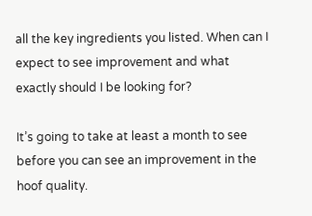all the key ingredients you listed. When can I expect to see improvement and what exactly should I be looking for?

It’s going to take at least a month to see before you can see an improvement in the hoof quality.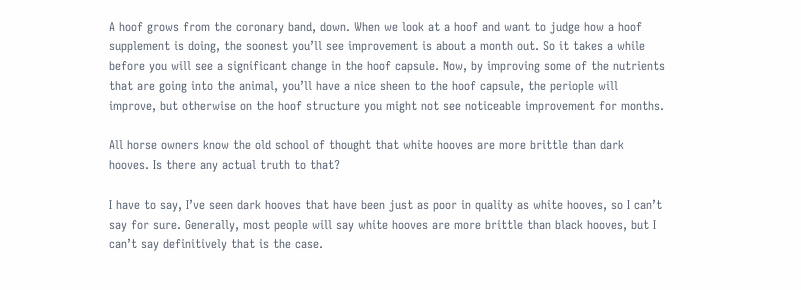A hoof grows from the coronary band, down. When we look at a hoof and want to judge how a hoof supplement is doing, the soonest you’ll see improvement is about a month out. So it takes a while before you will see a significant change in the hoof capsule. Now, by improving some of the nutrients that are going into the animal, you’ll have a nice sheen to the hoof capsule, the periople will improve, but otherwise on the hoof structure you might not see noticeable improvement for months.

All horse owners know the old school of thought that white hooves are more brittle than dark hooves. Is there any actual truth to that?

I have to say, I’ve seen dark hooves that have been just as poor in quality as white hooves, so I can’t say for sure. Generally, most people will say white hooves are more brittle than black hooves, but I can’t say definitively that is the case.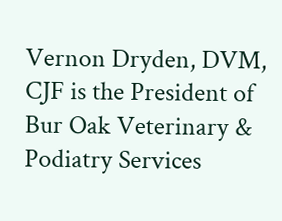Vernon Dryden, DVM, CJF is the President of Bur Oak Veterinary & Podiatry Services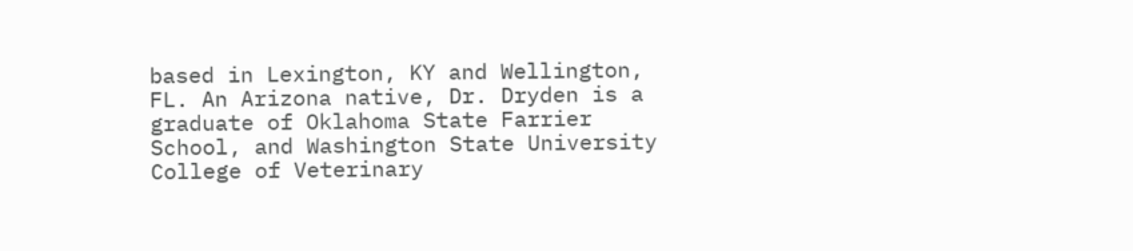based in Lexington, KY and Wellington, FL. An Arizona native, Dr. Dryden is a graduate of Oklahoma State Farrier School, and Washington State University College of Veterinary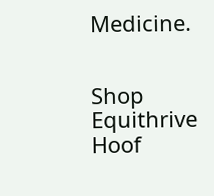Medicine.


Shop Equithrive Hoof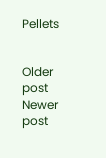Pellets


Older post Newer post